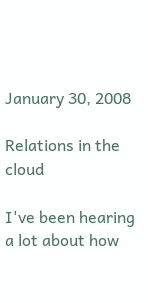January 30, 2008

Relations in the cloud

I've been hearing a lot about how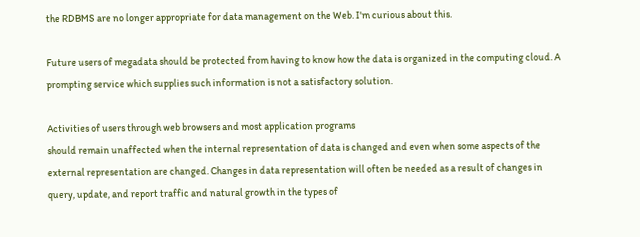the RDBMS are no longer appropriate for data management on the Web. I'm curious about this.

Future users of megadata should be protected from having to know how the data is organized in the computing cloud. A prompting service which supplies such information is not a satisfactory solution.

Activities of users through web browsers and most application programs
should remain unaffected when the internal representation of data is changed and even when some aspects of the external representation are changed. Changes in data representation will often be needed as a result of changes in query, update, and report traffic and natural growth in the types of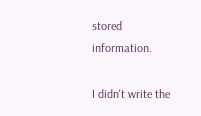stored information.

I didn't write the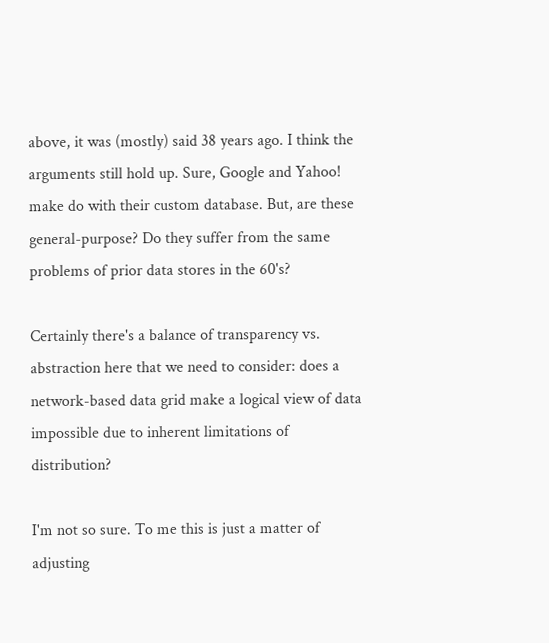above, it was (mostly) said 38 years ago. I think the arguments still hold up. Sure, Google and Yahoo! make do with their custom database. But, are these general-purpose? Do they suffer from the same problems of prior data stores in the 60's?

Certainly there's a balance of transparency vs. abstraction here that we need to consider: does a network-based data grid make a logical view of data impossible due to inherent limitations of distribution?

I'm not so sure. To me this is just a matter of adjusting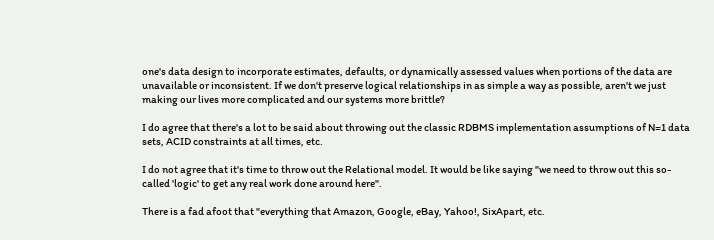one's data design to incorporate estimates, defaults, or dynamically assessed values when portions of the data are unavailable or inconsistent. If we don't preserve logical relationships in as simple a way as possible, aren't we just making our lives more complicated and our systems more brittle?

I do agree that there's a lot to be said about throwing out the classic RDBMS implementation assumptions of N=1 data sets, ACID constraints at all times, etc.

I do not agree that it's time to throw out the Relational model. It would be like saying "we need to throw out this so-called 'logic' to get any real work done around here".

There is a fad afoot that "everything that Amazon, Google, eBay, Yahoo!, SixApart, etc.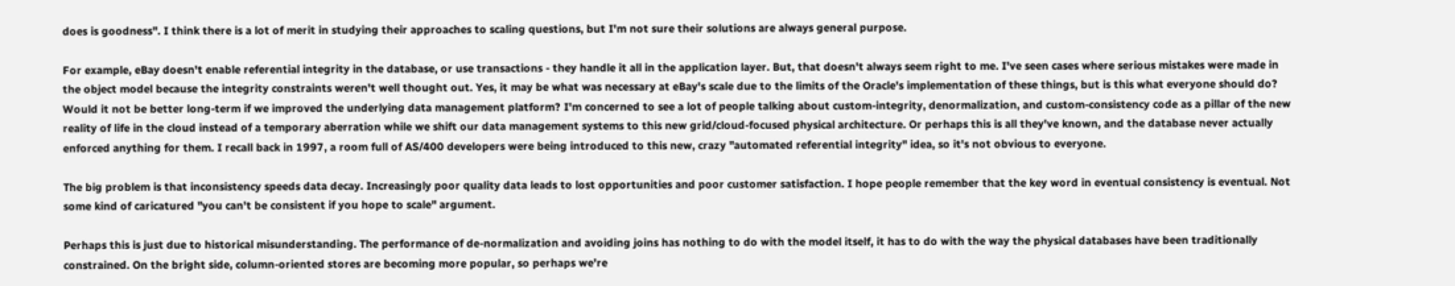does is goodness". I think there is a lot of merit in studying their approaches to scaling questions, but I'm not sure their solutions are always general purpose.

For example, eBay doesn't enable referential integrity in the database, or use transactions - they handle it all in the application layer. But, that doesn't always seem right to me. I've seen cases where serious mistakes were made in the object model because the integrity constraints weren't well thought out. Yes, it may be what was necessary at eBay's scale due to the limits of the Oracle's implementation of these things, but is this what everyone should do? Would it not be better long-term if we improved the underlying data management platform? I'm concerned to see a lot of people talking about custom-integrity, denormalization, and custom-consistency code as a pillar of the new reality of life in the cloud instead of a temporary aberration while we shift our data management systems to this new grid/cloud-focused physical architecture. Or perhaps this is all they've known, and the database never actually enforced anything for them. I recall back in 1997, a room full of AS/400 developers were being introduced to this new, crazy "automated referential integrity" idea, so it's not obvious to everyone.

The big problem is that inconsistency speeds data decay. Increasingly poor quality data leads to lost opportunities and poor customer satisfaction. I hope people remember that the key word in eventual consistency is eventual. Not some kind of caricatured "you can't be consistent if you hope to scale" argument.

Perhaps this is just due to historical misunderstanding. The performance of de-normalization and avoiding joins has nothing to do with the model itself, it has to do with the way the physical databases have been traditionally constrained. On the bright side, column-oriented stores are becoming more popular, so perhaps we're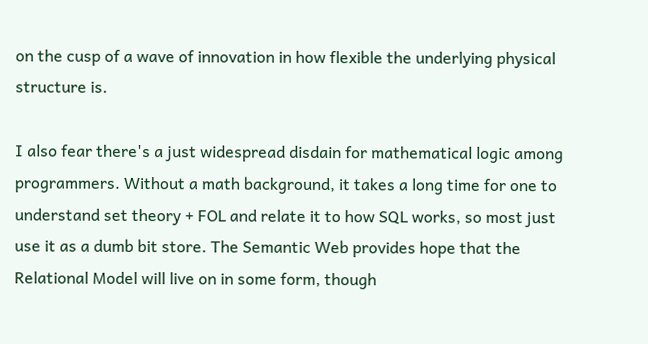on the cusp of a wave of innovation in how flexible the underlying physical structure is.

I also fear there's a just widespread disdain for mathematical logic among programmers. Without a math background, it takes a long time for one to understand set theory + FOL and relate it to how SQL works, so most just use it as a dumb bit store. The Semantic Web provides hope that the Relational Model will live on in some form, though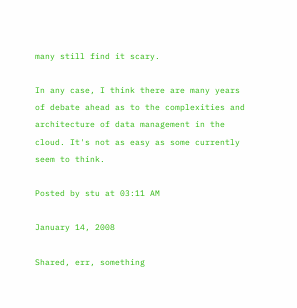many still find it scary.

In any case, I think there are many years of debate ahead as to the complexities and architecture of data management in the cloud. It's not as easy as some currently seem to think.

Posted by stu at 03:11 AM

January 14, 2008

Shared, err, something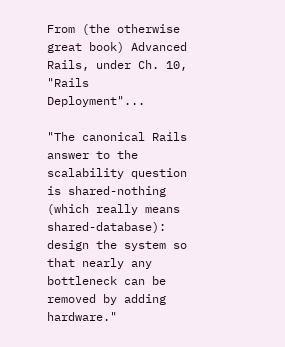From (the otherwise great book) Advanced Rails, under Ch. 10, "Rails Deployment"...

"The canonical Rails answer to the scalability question is shared-nothing (which really means shared-database): design the system so that nearly any bottleneck can be removed by adding hardware."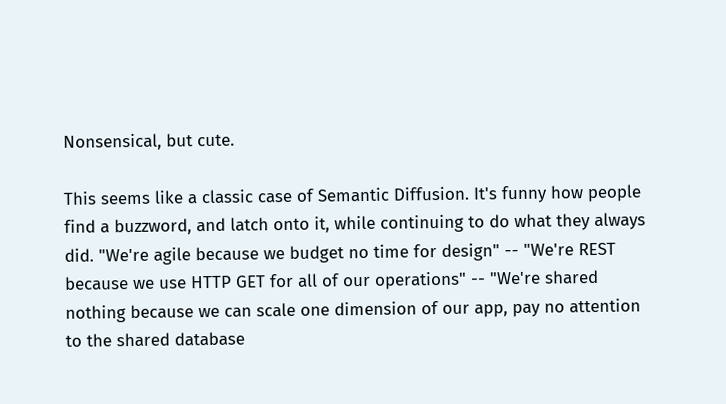Nonsensical, but cute.

This seems like a classic case of Semantic Diffusion. It's funny how people find a buzzword, and latch onto it, while continuing to do what they always did. "We're agile because we budget no time for design" -- "We're REST because we use HTTP GET for all of our operations" -- "We're shared nothing because we can scale one dimension of our app, pay no attention to the shared database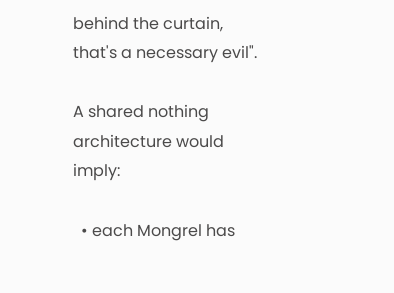behind the curtain, that's a necessary evil".

A shared nothing architecture would imply:

  • each Mongrel has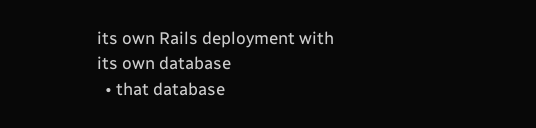its own Rails deployment with its own database
  • that database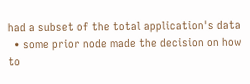had a subset of the total application's data
  • some prior node made the decision on how to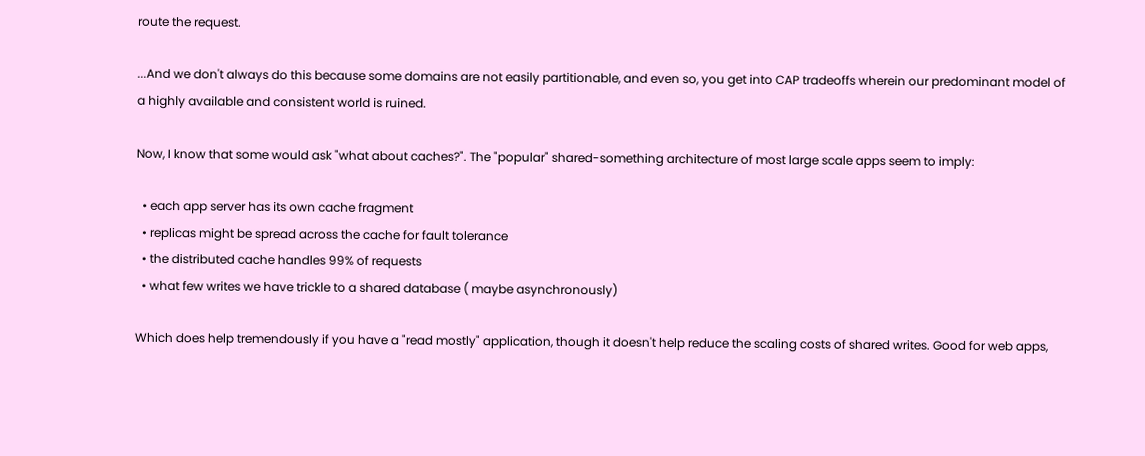route the request.

...And we don't always do this because some domains are not easily partitionable, and even so, you get into CAP tradeoffs wherein our predominant model of a highly available and consistent world is ruined.

Now, I know that some would ask "what about caches?". The "popular" shared-something architecture of most large scale apps seem to imply:

  • each app server has its own cache fragment
  • replicas might be spread across the cache for fault tolerance
  • the distributed cache handles 99% of requests
  • what few writes we have trickle to a shared database ( maybe asynchronously)

Which does help tremendously if you have a "read mostly" application, though it doesn't help reduce the scaling costs of shared writes. Good for web apps,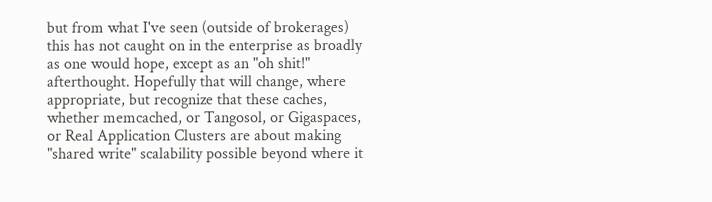but from what I've seen (outside of brokerages) this has not caught on in the enterprise as broadly as one would hope, except as an "oh shit!" afterthought. Hopefully that will change, where appropriate, but recognize that these caches, whether memcached, or Tangosol, or Gigaspaces, or Real Application Clusters are about making "shared write" scalability possible beyond where it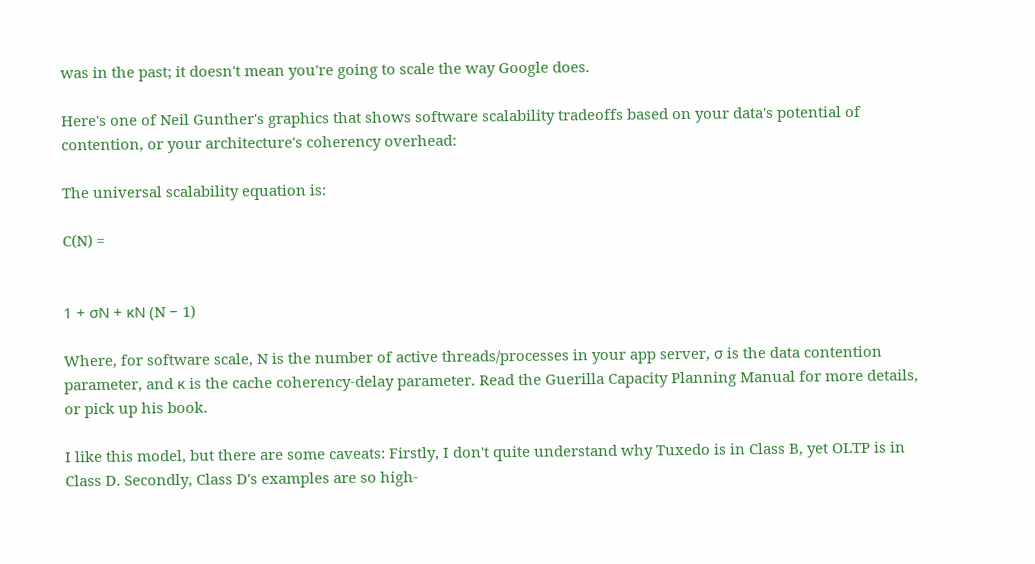was in the past; it doesn't mean you're going to scale the way Google does.

Here's one of Neil Gunther's graphics that shows software scalability tradeoffs based on your data's potential of contention, or your architecture's coherency overhead:

The universal scalability equation is:

C(N) =


1 + σN + κN (N − 1)

Where, for software scale, N is the number of active threads/processes in your app server, σ is the data contention parameter, and κ is the cache coherency-delay parameter. Read the Guerilla Capacity Planning Manual for more details, or pick up his book.

I like this model, but there are some caveats: Firstly, I don't quite understand why Tuxedo is in Class B, yet OLTP is in Class D. Secondly, Class D's examples are so high-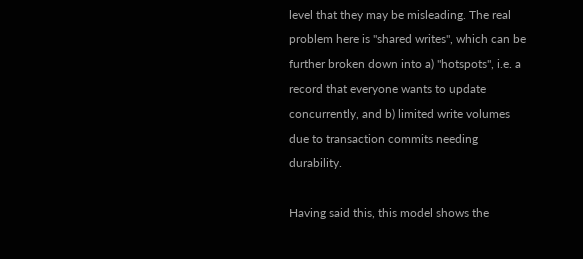level that they may be misleading. The real problem here is "shared writes", which can be further broken down into a) "hotspots", i.e. a record that everyone wants to update concurrently, and b) limited write volumes due to transaction commits needing durability.

Having said this, this model shows the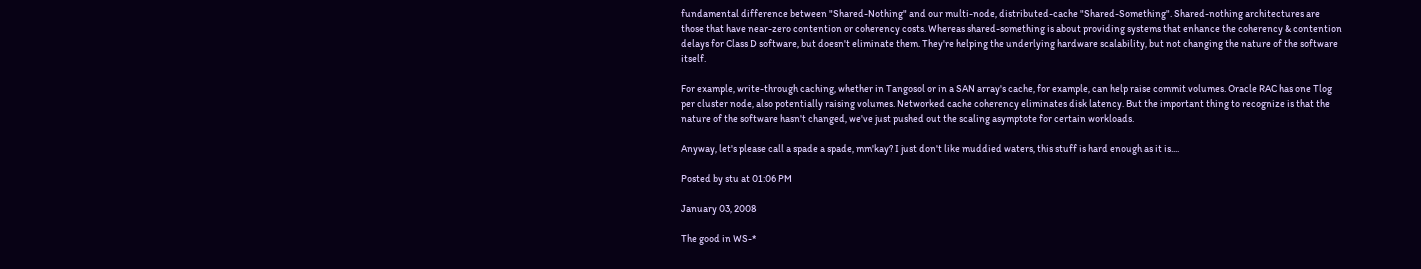fundamental difference between "Shared-Nothing" and our multi-node, distributed-cache "Shared-Something". Shared-nothing architectures are those that have near-zero contention or coherency costs. Whereas shared-something is about providing systems that enhance the coherency & contention delays for Class D software, but doesn't eliminate them. They're helping the underlying hardware scalability, but not changing the nature of the software itself.

For example, write-through caching, whether in Tangosol or in a SAN array's cache, for example, can help raise commit volumes. Oracle RAC has one Tlog per cluster node, also potentially raising volumes. Networked cache coherency eliminates disk latency. But the important thing to recognize is that the nature of the software hasn't changed, we've just pushed out the scaling asymptote for certain workloads.

Anyway, let's please call a spade a spade, mm'kay? I just don't like muddied waters, this stuff is hard enough as it is....

Posted by stu at 01:06 PM

January 03, 2008

The good in WS-*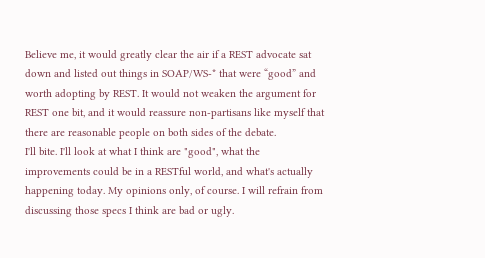Believe me, it would greatly clear the air if a REST advocate sat down and listed out things in SOAP/WS-* that were “good” and worth adopting by REST. It would not weaken the argument for REST one bit, and it would reassure non-partisans like myself that there are reasonable people on both sides of the debate.
I'll bite. I'll look at what I think are "good", what the improvements could be in a RESTful world, and what's actually happening today. My opinions only, of course. I will refrain from discussing those specs I think are bad or ugly.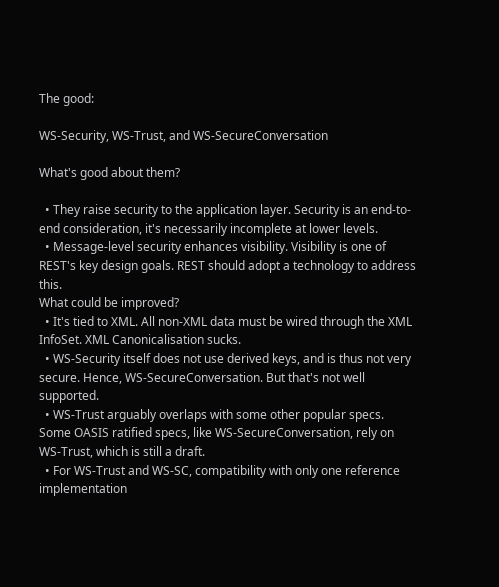The good:

WS-Security, WS-Trust, and WS-SecureConversation

What's good about them?

  • They raise security to the application layer. Security is an end-to-end consideration, it's necessarily incomplete at lower levels.
  • Message-level security enhances visibility. Visibility is one of REST's key design goals. REST should adopt a technology to address this.
What could be improved?
  • It's tied to XML. All non-XML data must be wired through the XML InfoSet. XML Canonicalisation sucks.
  • WS-Security itself does not use derived keys, and is thus not very secure. Hence, WS-SecureConversation. But that's not well supported.
  • WS-Trust arguably overlaps with some other popular specs. Some OASIS ratified specs, like WS-SecureConversation, rely on WS-Trust, which is still a draft.
  • For WS-Trust and WS-SC, compatibility with only one reference implementation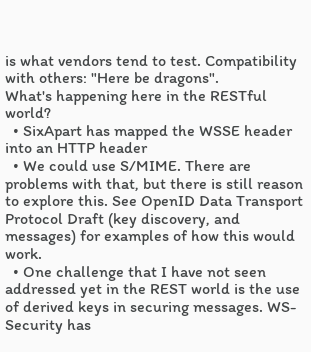is what vendors tend to test. Compatibility with others: "Here be dragons".
What's happening here in the RESTful world?
  • SixApart has mapped the WSSE header into an HTTP header
  • We could use S/MIME. There are problems with that, but there is still reason to explore this. See OpenID Data Transport Protocol Draft (key discovery, and messages) for examples of how this would work.
  • One challenge that I have not seen addressed yet in the REST world is the use of derived keys in securing messages. WS-Security has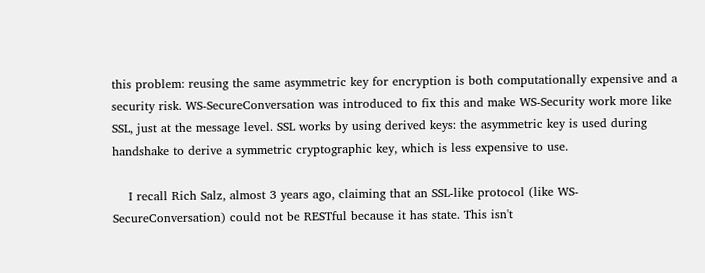this problem: reusing the same asymmetric key for encryption is both computationally expensive and a security risk. WS-SecureConversation was introduced to fix this and make WS-Security work more like SSL, just at the message level. SSL works by using derived keys: the asymmetric key is used during handshake to derive a symmetric cryptographic key, which is less expensive to use.

    I recall Rich Salz, almost 3 years ago, claiming that an SSL-like protocol (like WS-SecureConversation) could not be RESTful because it has state. This isn't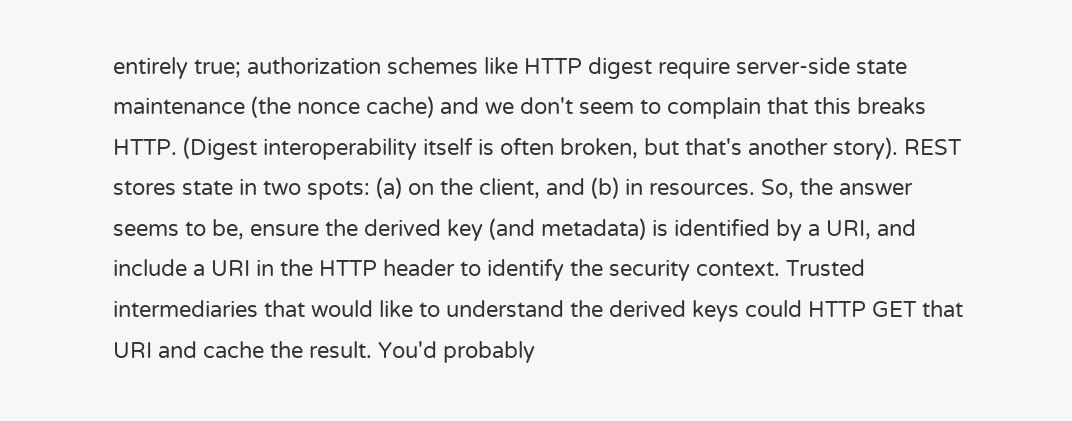entirely true; authorization schemes like HTTP digest require server-side state maintenance (the nonce cache) and we don't seem to complain that this breaks HTTP. (Digest interoperability itself is often broken, but that's another story). REST stores state in two spots: (a) on the client, and (b) in resources. So, the answer seems to be, ensure the derived key (and metadata) is identified by a URI, and include a URI in the HTTP header to identify the security context. Trusted intermediaries that would like to understand the derived keys could HTTP GET that URI and cache the result. You'd probably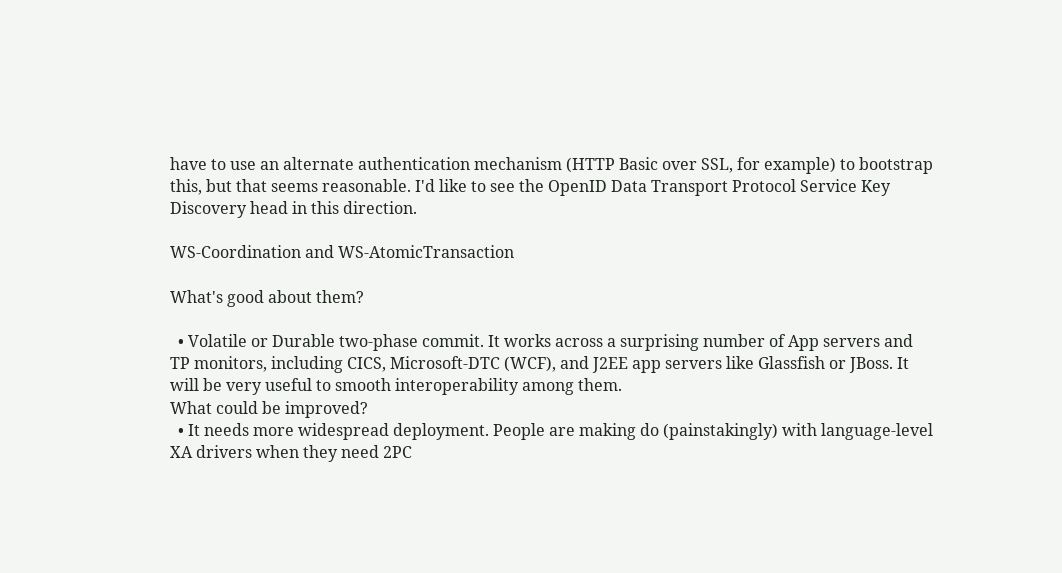have to use an alternate authentication mechanism (HTTP Basic over SSL, for example) to bootstrap this, but that seems reasonable. I'd like to see the OpenID Data Transport Protocol Service Key Discovery head in this direction.

WS-Coordination and WS-AtomicTransaction

What's good about them?

  • Volatile or Durable two-phase commit. It works across a surprising number of App servers and TP monitors, including CICS, Microsoft-DTC (WCF), and J2EE app servers like Glassfish or JBoss. It will be very useful to smooth interoperability among them.
What could be improved?
  • It needs more widespread deployment. People are making do (painstakingly) with language-level XA drivers when they need 2PC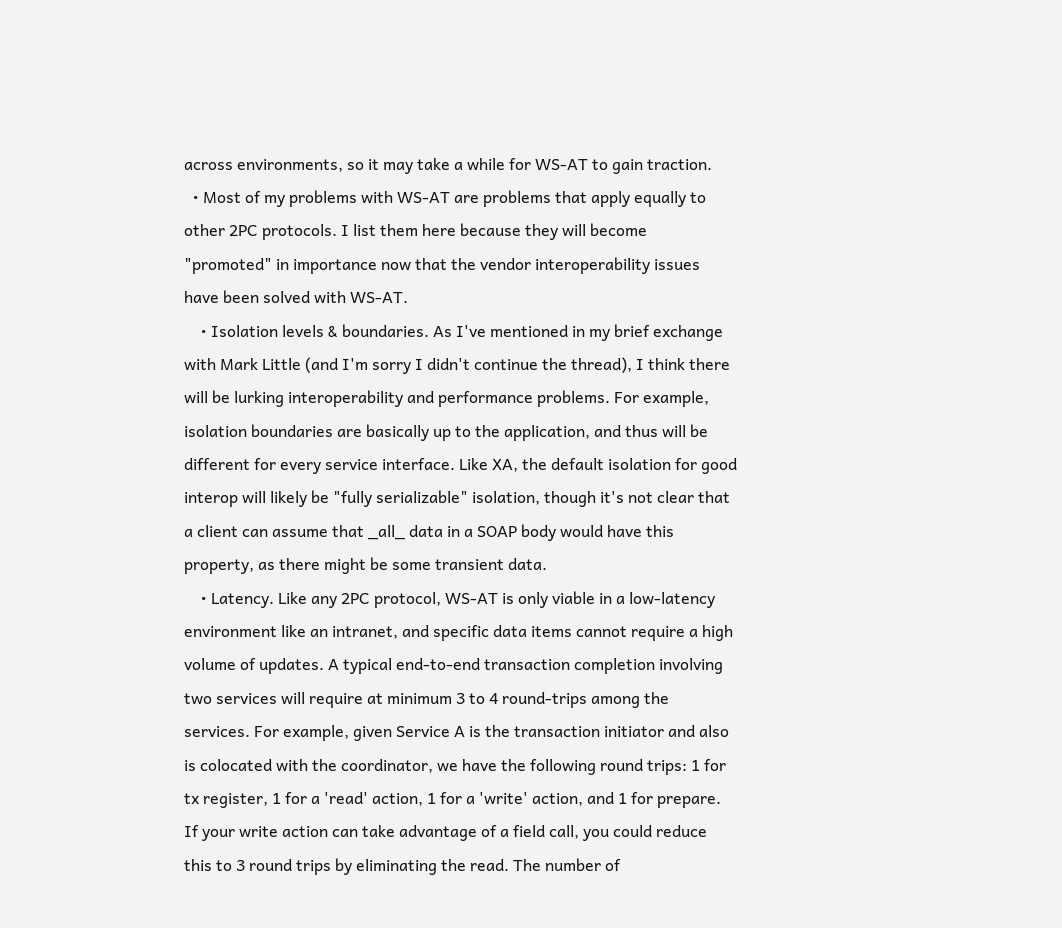across environments, so it may take a while for WS-AT to gain traction.
  • Most of my problems with WS-AT are problems that apply equally to other 2PC protocols. I list them here because they will become "promoted" in importance now that the vendor interoperability issues have been solved with WS-AT.
    • Isolation levels & boundaries. As I've mentioned in my brief exchange with Mark Little (and I'm sorry I didn't continue the thread), I think there will be lurking interoperability and performance problems. For example, isolation boundaries are basically up to the application, and thus will be different for every service interface. Like XA, the default isolation for good interop will likely be "fully serializable" isolation, though it's not clear that a client can assume that _all_ data in a SOAP body would have this property, as there might be some transient data.
    • Latency. Like any 2PC protocol, WS-AT is only viable in a low-latency environment like an intranet, and specific data items cannot require a high volume of updates. A typical end-to-end transaction completion involving two services will require at minimum 3 to 4 round-trips among the services. For example, given Service A is the transaction initiator and also is colocated with the coordinator, we have the following round trips: 1 for tx register, 1 for a 'read' action, 1 for a 'write' action, and 1 for prepare. If your write action can take advantage of a field call, you could reduce this to 3 round trips by eliminating the read. The number of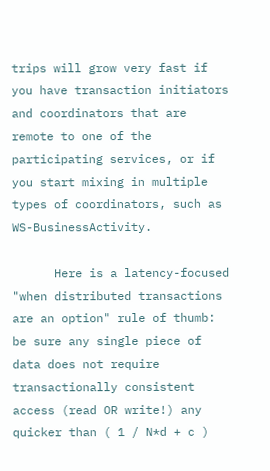trips will grow very fast if you have transaction initiators and coordinators that are remote to one of the participating services, or if you start mixing in multiple types of coordinators, such as WS-BusinessActivity.

      Here is a latency-focused "when distributed transactions are an option" rule of thumb: be sure any single piece of data does not require transactionally consistent access (read OR write!) any quicker than ( 1 / N*d + c )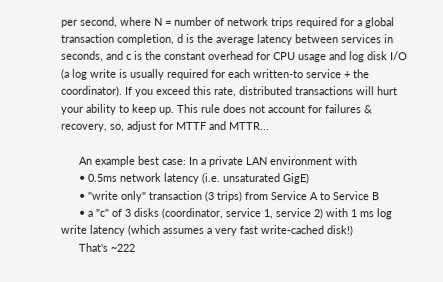per second, where N = number of network trips required for a global transaction completion, d is the average latency between services in seconds, and c is the constant overhead for CPU usage and log disk I/O (a log write is usually required for each written-to service + the coordinator). If you exceed this rate, distributed transactions will hurt your ability to keep up. This rule does not account for failures & recovery, so, adjust for MTTF and MTTR...

      An example best case: In a private LAN environment with
      • 0.5ms network latency (i.e. unsaturated GigE)
      • "write only" transaction (3 trips) from Service A to Service B
      • a "c" of 3 disks (coordinator, service 1, service 2) with 1 ms log write latency (which assumes a very fast write-cached disk!)
      That's ~222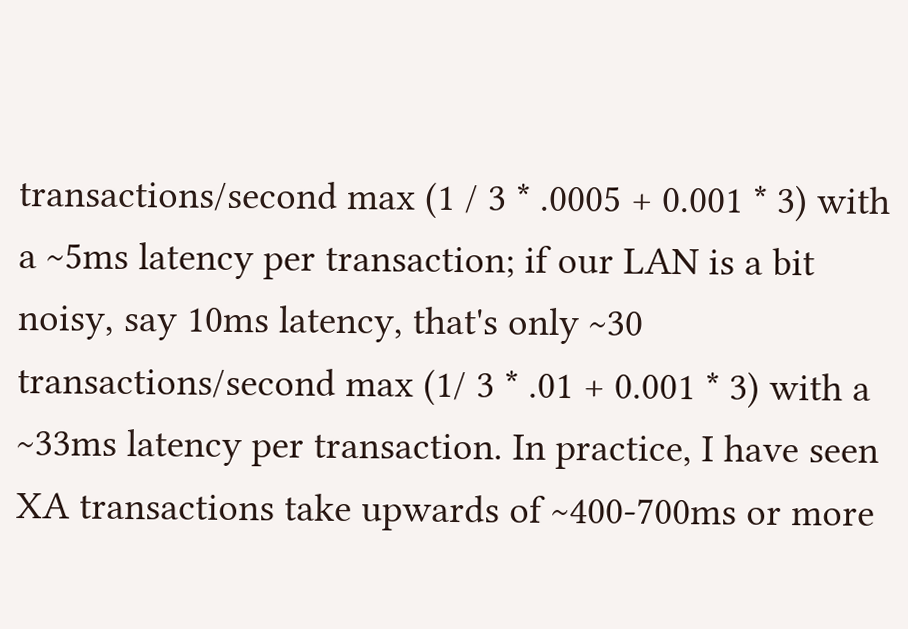transactions/second max (1 / 3 * .0005 + 0.001 * 3) with a ~5ms latency per transaction; if our LAN is a bit noisy, say 10ms latency, that's only ~30 transactions/second max (1/ 3 * .01 + 0.001 * 3) with a ~33ms latency per transaction. In practice, I have seen XA transactions take upwards of ~400-700ms or more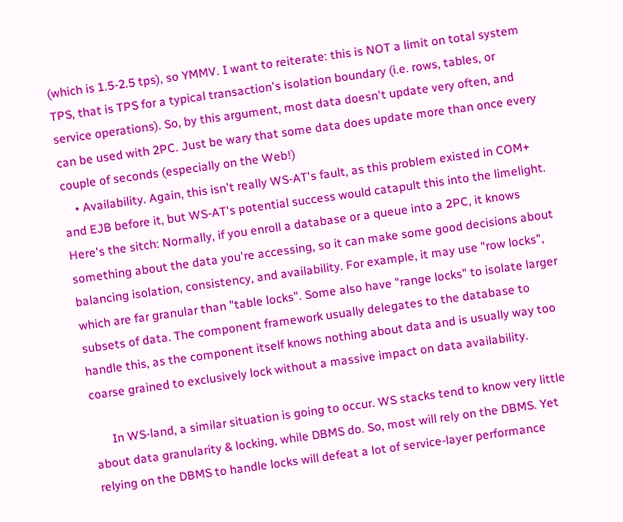(which is 1.5-2.5 tps), so YMMV. I want to reiterate: this is NOT a limit on total system TPS, that is TPS for a typical transaction's isolation boundary (i.e. rows, tables, or service operations). So, by this argument, most data doesn't update very often, and can be used with 2PC. Just be wary that some data does update more than once every couple of seconds (especially on the Web!)
    • Availability. Again, this isn't really WS-AT's fault, as this problem existed in COM+ and EJB before it, but WS-AT's potential success would catapult this into the limelight. Here's the sitch: Normally, if you enroll a database or a queue into a 2PC, it knows something about the data you're accessing, so it can make some good decisions about balancing isolation, consistency, and availability. For example, it may use "row locks", which are far granular than "table locks". Some also have "range locks" to isolate larger subsets of data. The component framework usually delegates to the database to handle this, as the component itself knows nothing about data and is usually way too coarse grained to exclusively lock without a massive impact on data availability.

      In WS-land, a similar situation is going to occur. WS stacks tend to know very little about data granularity & locking, while DBMS do. So, most will rely on the DBMS. Yet relying on the DBMS to handle locks will defeat a lot of service-layer performance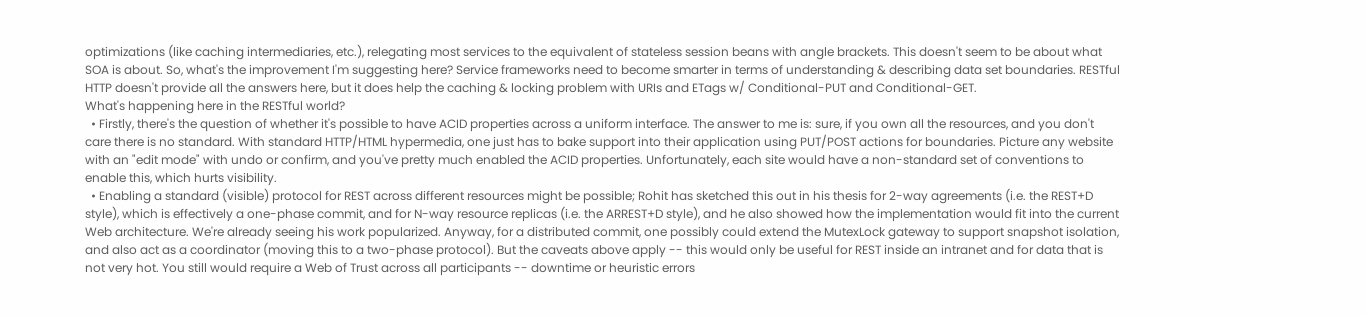optimizations (like caching intermediaries, etc.), relegating most services to the equivalent of stateless session beans with angle brackets. This doesn't seem to be about what SOA is about. So, what's the improvement I'm suggesting here? Service frameworks need to become smarter in terms of understanding & describing data set boundaries. RESTful HTTP doesn't provide all the answers here, but it does help the caching & locking problem with URIs and ETags w/ Conditional-PUT and Conditional-GET.
What's happening here in the RESTful world?
  • Firstly, there's the question of whether it's possible to have ACID properties across a uniform interface. The answer to me is: sure, if you own all the resources, and you don't care there is no standard. With standard HTTP/HTML hypermedia, one just has to bake support into their application using PUT/POST actions for boundaries. Picture any website with an "edit mode" with undo or confirm, and you've pretty much enabled the ACID properties. Unfortunately, each site would have a non-standard set of conventions to enable this, which hurts visibility.
  • Enabling a standard (visible) protocol for REST across different resources might be possible; Rohit has sketched this out in his thesis for 2-way agreements (i.e. the REST+D style), which is effectively a one-phase commit, and for N-way resource replicas (i.e. the ARREST+D style), and he also showed how the implementation would fit into the current Web architecture. We're already seeing his work popularized. Anyway, for a distributed commit, one possibly could extend the MutexLock gateway to support snapshot isolation, and also act as a coordinator (moving this to a two-phase protocol). But the caveats above apply -- this would only be useful for REST inside an intranet and for data that is not very hot. You still would require a Web of Trust across all participants -- downtime or heuristic errors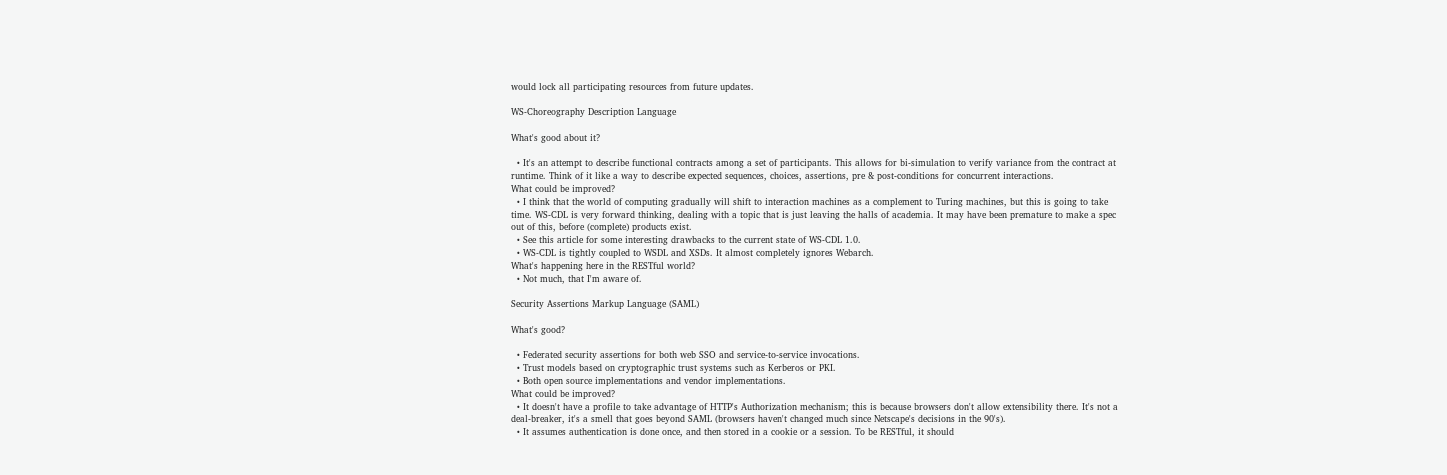would lock all participating resources from future updates.

WS-Choreography Description Language

What's good about it?

  • It's an attempt to describe functional contracts among a set of participants. This allows for bi-simulation to verify variance from the contract at runtime. Think of it like a way to describe expected sequences, choices, assertions, pre & post-conditions for concurrent interactions.
What could be improved?
  • I think that the world of computing gradually will shift to interaction machines as a complement to Turing machines, but this is going to take time. WS-CDL is very forward thinking, dealing with a topic that is just leaving the halls of academia. It may have been premature to make a spec out of this, before (complete) products exist.
  • See this article for some interesting drawbacks to the current state of WS-CDL 1.0.
  • WS-CDL is tightly coupled to WSDL and XSDs. It almost completely ignores Webarch.
What's happening here in the RESTful world?
  • Not much, that I'm aware of.

Security Assertions Markup Language (SAML)

What's good?

  • Federated security assertions for both web SSO and service-to-service invocations.
  • Trust models based on cryptographic trust systems such as Kerberos or PKI.
  • Both open source implementations and vendor implementations.
What could be improved?
  • It doesn't have a profile to take advantage of HTTP's Authorization mechanism; this is because browsers don't allow extensibility there. It's not a deal-breaker, it's a smell that goes beyond SAML (browsers haven't changed much since Netscape's decisions in the 90's).
  • It assumes authentication is done once, and then stored in a cookie or a session. To be RESTful, it should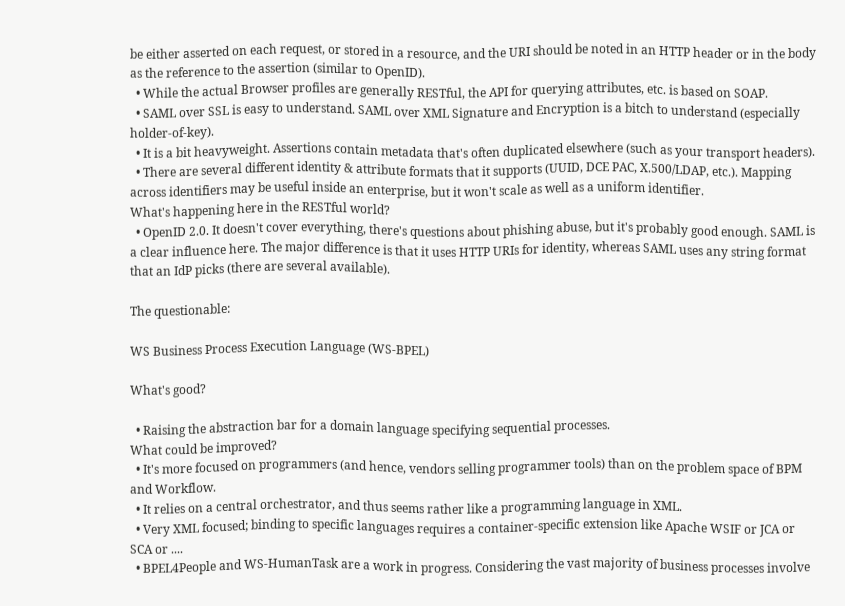be either asserted on each request, or stored in a resource, and the URI should be noted in an HTTP header or in the body as the reference to the assertion (similar to OpenID).
  • While the actual Browser profiles are generally RESTful, the API for querying attributes, etc. is based on SOAP.
  • SAML over SSL is easy to understand. SAML over XML Signature and Encryption is a bitch to understand (especially holder-of-key).
  • It is a bit heavyweight. Assertions contain metadata that's often duplicated elsewhere (such as your transport headers).
  • There are several different identity & attribute formats that it supports (UUID, DCE PAC, X.500/LDAP, etc.). Mapping across identifiers may be useful inside an enterprise, but it won't scale as well as a uniform identifier.
What's happening here in the RESTful world?
  • OpenID 2.0. It doesn't cover everything, there's questions about phishing abuse, but it's probably good enough. SAML is a clear influence here. The major difference is that it uses HTTP URIs for identity, whereas SAML uses any string format that an IdP picks (there are several available).

The questionable:

WS Business Process Execution Language (WS-BPEL)

What's good?

  • Raising the abstraction bar for a domain language specifying sequential processes.
What could be improved?
  • It's more focused on programmers (and hence, vendors selling programmer tools) than on the problem space of BPM and Workflow.
  • It relies on a central orchestrator, and thus seems rather like a programming language in XML.
  • Very XML focused; binding to specific languages requires a container-specific extension like Apache WSIF or JCA or SCA or ....
  • BPEL4People and WS-HumanTask are a work in progress. Considering the vast majority of business processes involve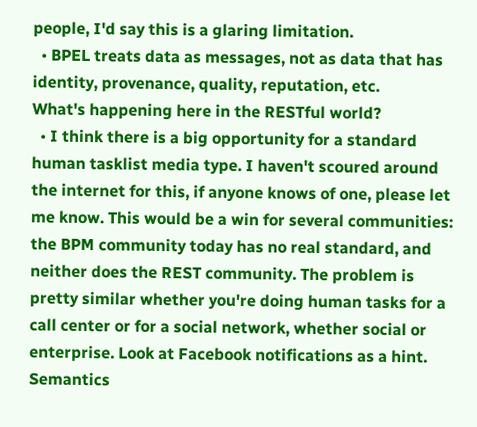people, I'd say this is a glaring limitation.
  • BPEL treats data as messages, not as data that has identity, provenance, quality, reputation, etc.
What's happening here in the RESTful world?
  • I think there is a big opportunity for a standard human tasklist media type. I haven't scoured around the internet for this, if anyone knows of one, please let me know. This would be a win for several communities: the BPM community today has no real standard, and neither does the REST community. The problem is pretty similar whether you're doing human tasks for a call center or for a social network, whether social or enterprise. Look at Facebook notifications as a hint. Semantics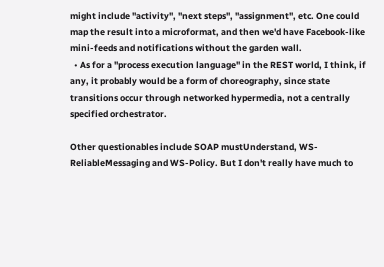might include "activity", "next steps", "assignment", etc. One could map the result into a microformat, and then we'd have Facebook-like mini-feeds and notifications without the garden wall.
  • As for a "process execution language" in the REST world, I think, if any, it probably would be a form of choreography, since state transitions occur through networked hypermedia, not a centrally specified orchestrator.

Other questionables include SOAP mustUnderstand, WS-ReliableMessaging and WS-Policy. But I don't really have much to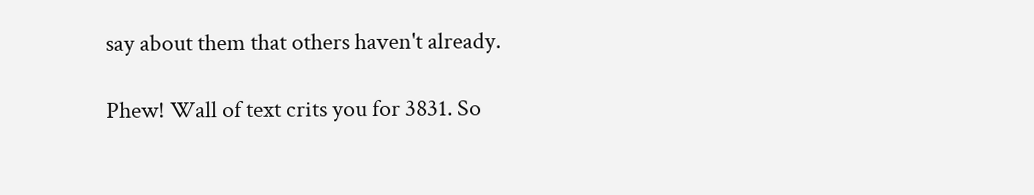say about them that others haven't already.

Phew! Wall of text crits you for 3831. So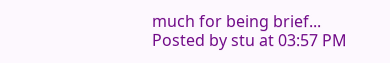much for being brief...
Posted by stu at 03:57 PM